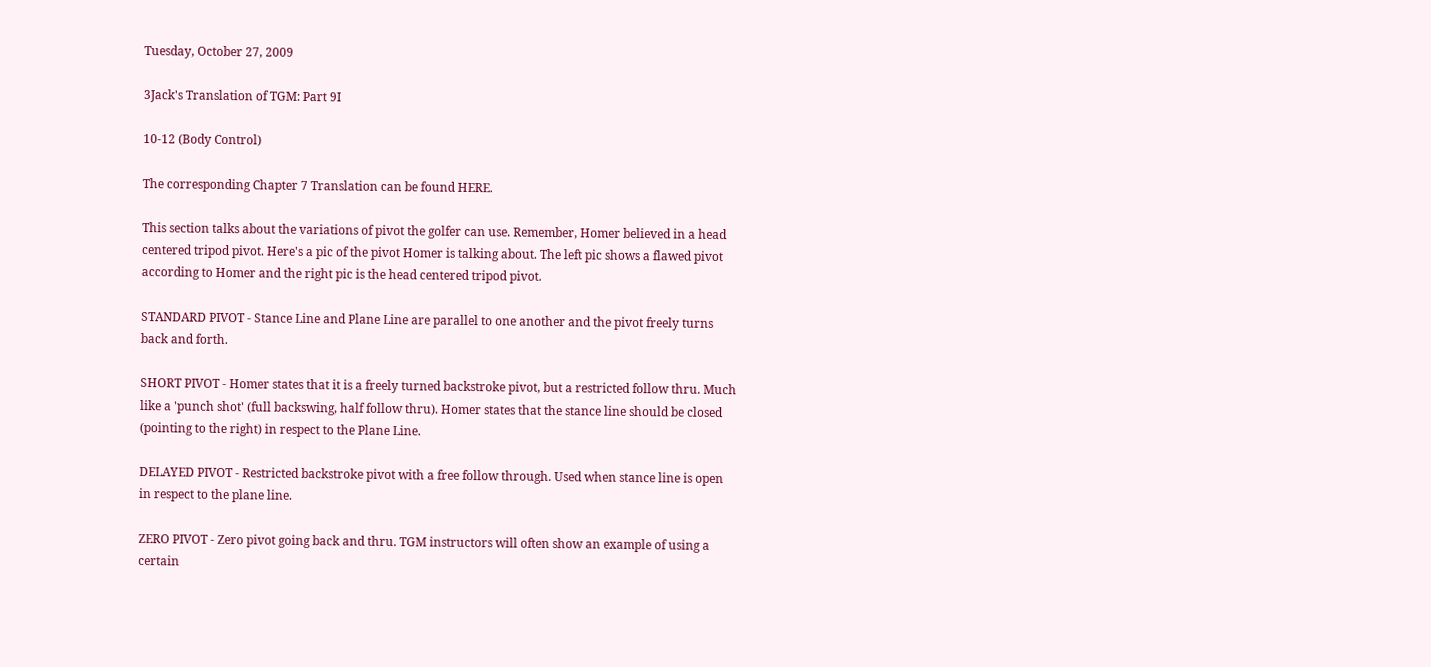Tuesday, October 27, 2009

3Jack's Translation of TGM: Part 9I

10-12 (Body Control)

The corresponding Chapter 7 Translation can be found HERE.

This section talks about the variations of pivot the golfer can use. Remember, Homer believed in a head centered tripod pivot. Here's a pic of the pivot Homer is talking about. The left pic shows a flawed pivot according to Homer and the right pic is the head centered tripod pivot.

STANDARD PIVOT - Stance Line and Plane Line are parallel to one another and the pivot freely turns back and forth.

SHORT PIVOT - Homer states that it is a freely turned backstroke pivot, but a restricted follow thru. Much like a 'punch shot' (full backswing, half follow thru). Homer states that the stance line should be closed (pointing to the right) in respect to the Plane Line.

DELAYED PIVOT - Restricted backstroke pivot with a free follow through. Used when stance line is open in respect to the plane line.

ZERO PIVOT - Zero pivot going back and thru. TGM instructors will often show an example of using a certain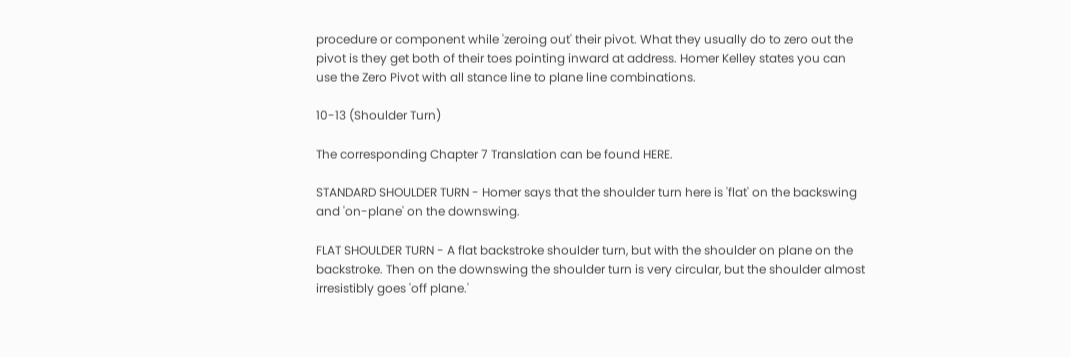procedure or component while 'zeroing out' their pivot. What they usually do to zero out the pivot is they get both of their toes pointing inward at address. Homer Kelley states you can use the Zero Pivot with all stance line to plane line combinations.

10-13 (Shoulder Turn)

The corresponding Chapter 7 Translation can be found HERE.

STANDARD SHOULDER TURN - Homer says that the shoulder turn here is 'flat' on the backswing and 'on-plane' on the downswing.

FLAT SHOULDER TURN - A flat backstroke shoulder turn, but with the shoulder on plane on the backstroke. Then on the downswing the shoulder turn is very circular, but the shoulder almost irresistibly goes 'off plane.'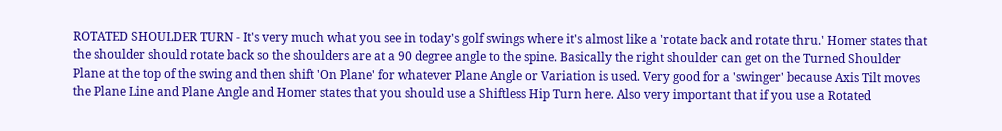ROTATED SHOULDER TURN - It's very much what you see in today's golf swings where it's almost like a 'rotate back and rotate thru.' Homer states that the shoulder should rotate back so the shoulders are at a 90 degree angle to the spine. Basically the right shoulder can get on the Turned Shoulder Plane at the top of the swing and then shift 'On Plane' for whatever Plane Angle or Variation is used. Very good for a 'swinger' because Axis Tilt moves the Plane Line and Plane Angle and Homer states that you should use a Shiftless Hip Turn here. Also very important that if you use a Rotated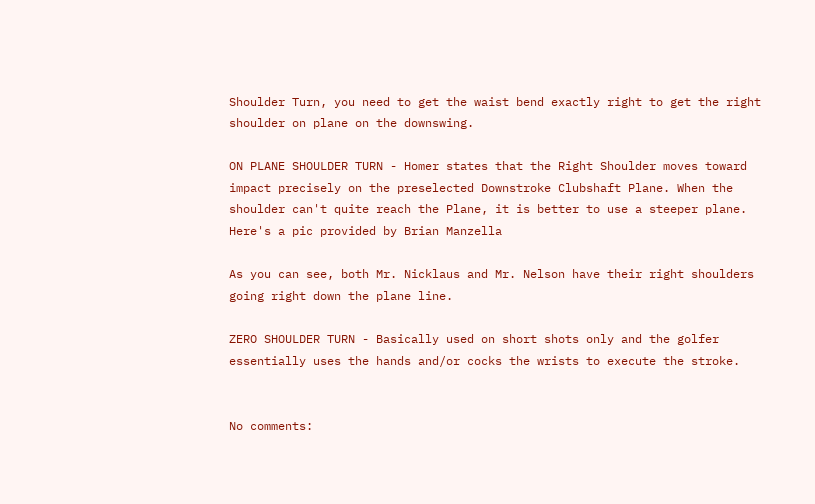Shoulder Turn, you need to get the waist bend exactly right to get the right shoulder on plane on the downswing.

ON PLANE SHOULDER TURN - Homer states that the Right Shoulder moves toward impact precisely on the preselected Downstroke Clubshaft Plane. When the shoulder can't quite reach the Plane, it is better to use a steeper plane. Here's a pic provided by Brian Manzella

As you can see, both Mr. Nicklaus and Mr. Nelson have their right shoulders going right down the plane line.

ZERO SHOULDER TURN - Basically used on short shots only and the golfer essentially uses the hands and/or cocks the wrists to execute the stroke.


No comments: